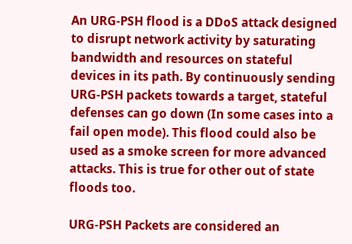An URG-PSH flood is a DDoS attack designed to disrupt network activity by saturating bandwidth and resources on stateful devices in its path. By continuously sending URG-PSH packets towards a target, stateful defenses can go down (In some cases into a fail open mode). This flood could also be used as a smoke screen for more advanced attacks. This is true for other out of state floods too.

URG-PSH Packets are considered an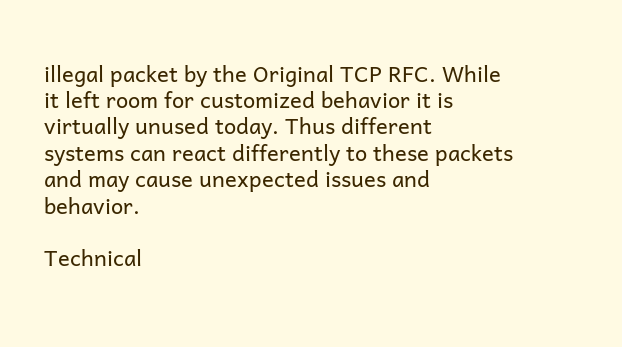illegal packet by the Original TCP RFC. While it left room for customized behavior it is virtually unused today. Thus different systems can react differently to these packets and may cause unexpected issues and behavior.

Technical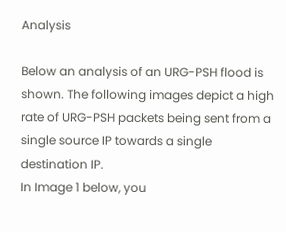Analysis

Below an analysis of an URG-PSH flood is shown. The following images depict a high rate of URG-PSH packets being sent from a single source IP towards a single destination IP.
In Image 1 below, you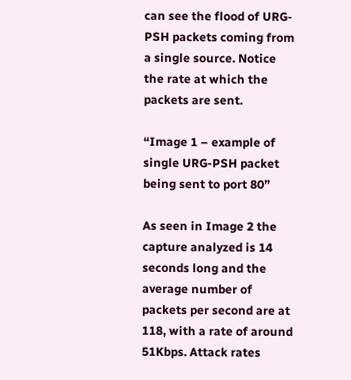can see the flood of URG-PSH packets coming from a single source. Notice the rate at which the packets are sent.

“Image 1 – example of single URG-PSH packet being sent to port 80”

As seen in Image 2 the capture analyzed is 14 seconds long and the average number of packets per second are at 118, with a rate of around 51Kbps. Attack rates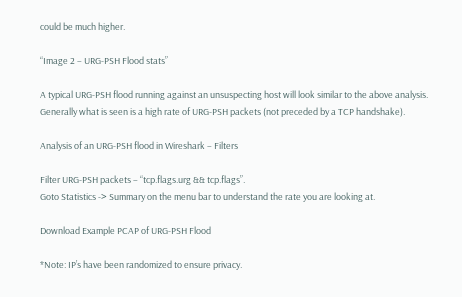could be much higher.

“Image 2 – URG-PSH Flood stats”

A typical URG-PSH flood running against an unsuspecting host will look similar to the above analysis. Generally what is seen is a high rate of URG-PSH packets (not preceded by a TCP handshake).

Analysis of an URG-PSH flood in Wireshark – Filters

Filter URG-PSH packets – “tcp.flags.urg && tcp.flags”.
Goto Statistics -> Summary on the menu bar to understand the rate you are looking at.

Download Example PCAP of URG-PSH Flood

*Note: IP’s have been randomized to ensure privacy.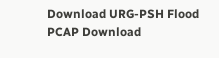Download URG-PSH Flood PCAP Download